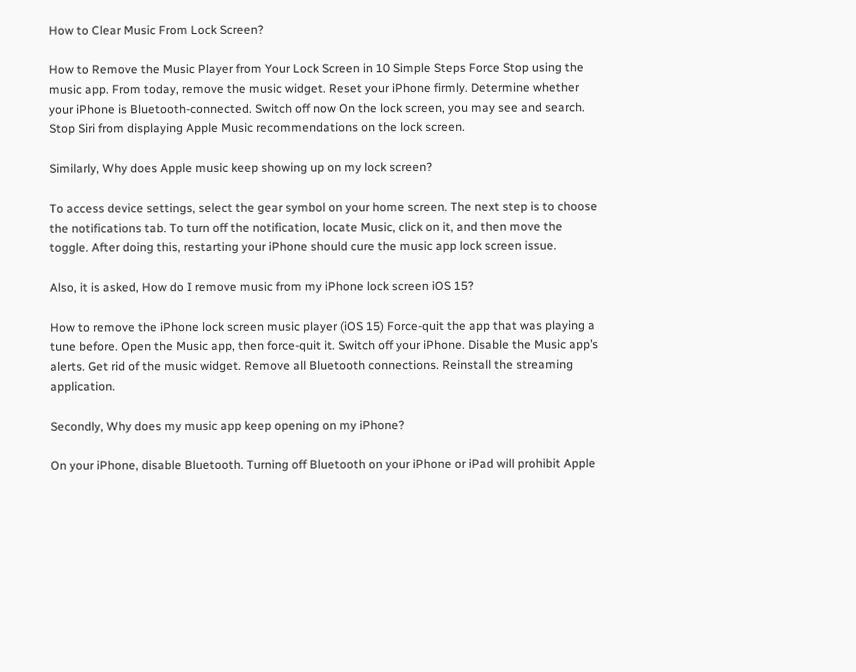How to Clear Music From Lock Screen?

How to Remove the Music Player from Your Lock Screen in 10 Simple Steps Force Stop using the music app. From today, remove the music widget. Reset your iPhone firmly. Determine whether your iPhone is Bluetooth-connected. Switch off now On the lock screen, you may see and search. Stop Siri from displaying Apple Music recommendations on the lock screen.

Similarly, Why does Apple music keep showing up on my lock screen?

To access device settings, select the gear symbol on your home screen. The next step is to choose the notifications tab. To turn off the notification, locate Music, click on it, and then move the toggle. After doing this, restarting your iPhone should cure the music app lock screen issue.

Also, it is asked, How do I remove music from my iPhone lock screen iOS 15?

How to remove the iPhone lock screen music player (iOS 15) Force-quit the app that was playing a tune before. Open the Music app, then force-quit it. Switch off your iPhone. Disable the Music app’s alerts. Get rid of the music widget. Remove all Bluetooth connections. Reinstall the streaming application.

Secondly, Why does my music app keep opening on my iPhone?

On your iPhone, disable Bluetooth. Turning off Bluetooth on your iPhone or iPad will prohibit Apple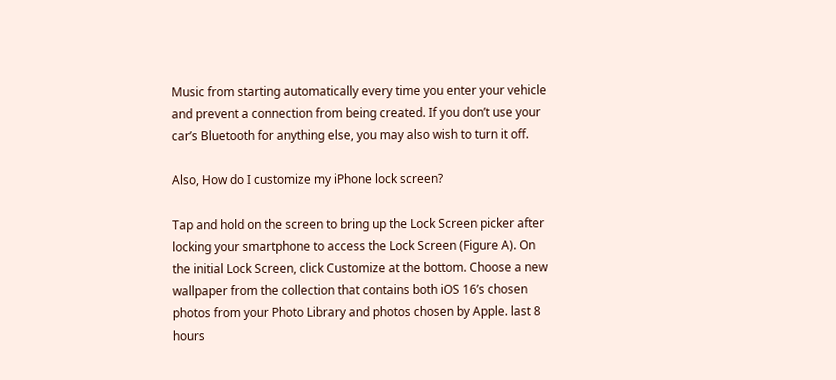Music from starting automatically every time you enter your vehicle and prevent a connection from being created. If you don’t use your car’s Bluetooth for anything else, you may also wish to turn it off.

Also, How do I customize my iPhone lock screen?

Tap and hold on the screen to bring up the Lock Screen picker after locking your smartphone to access the Lock Screen (Figure A). On the initial Lock Screen, click Customize at the bottom. Choose a new wallpaper from the collection that contains both iOS 16’s chosen photos from your Photo Library and photos chosen by Apple. last 8 hours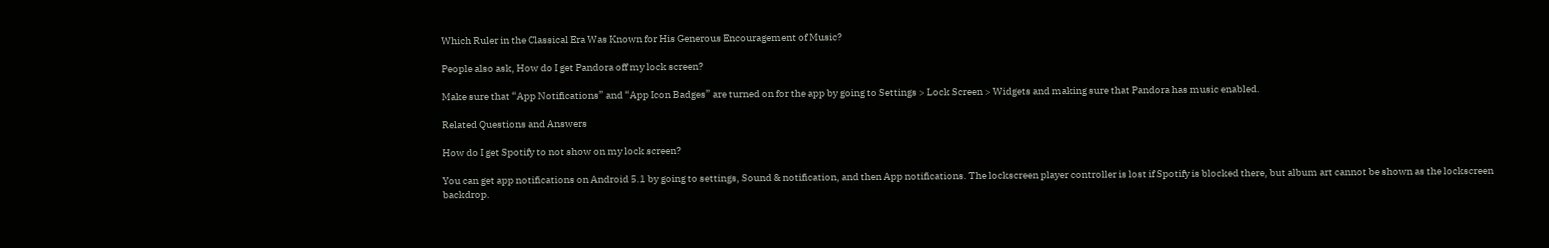Which Ruler in the Classical Era Was Known for His Generous Encouragement of Music?

People also ask, How do I get Pandora off my lock screen?

Make sure that “App Notifications” and “App Icon Badges” are turned on for the app by going to Settings > Lock Screen > Widgets and making sure that Pandora has music enabled.

Related Questions and Answers

How do I get Spotify to not show on my lock screen?

You can get app notifications on Android 5.1 by going to settings, Sound & notification, and then App notifications. The lockscreen player controller is lost if Spotify is blocked there, but album art cannot be shown as the lockscreen backdrop.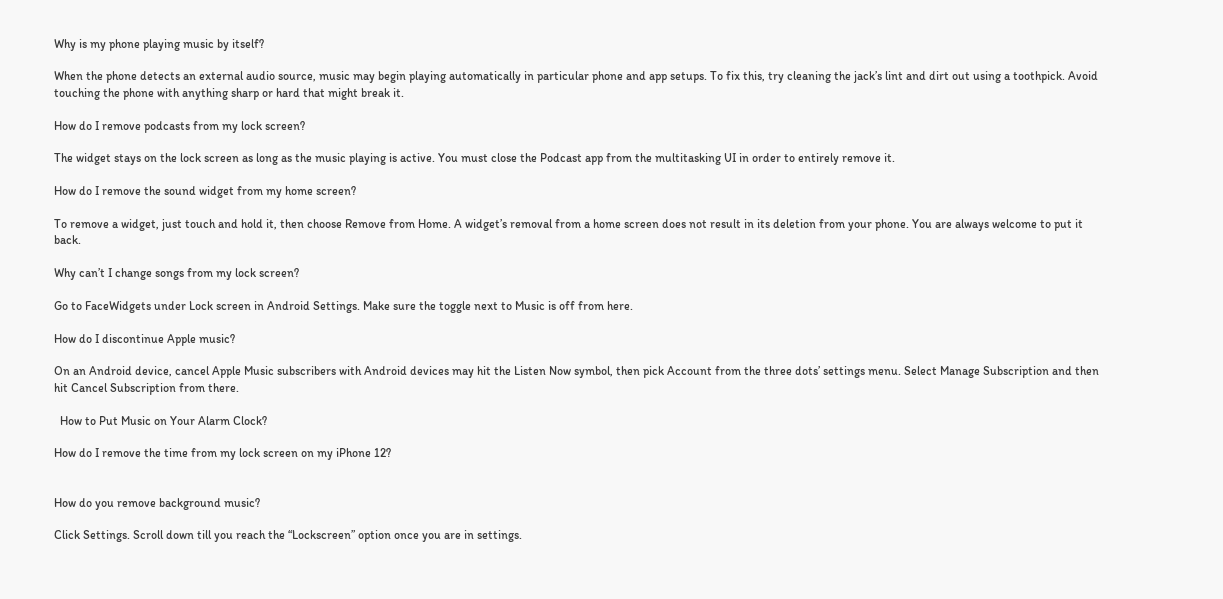Why is my phone playing music by itself?

When the phone detects an external audio source, music may begin playing automatically in particular phone and app setups. To fix this, try cleaning the jack’s lint and dirt out using a toothpick. Avoid touching the phone with anything sharp or hard that might break it.

How do I remove podcasts from my lock screen?

The widget stays on the lock screen as long as the music playing is active. You must close the Podcast app from the multitasking UI in order to entirely remove it.

How do I remove the sound widget from my home screen?

To remove a widget, just touch and hold it, then choose Remove from Home. A widget’s removal from a home screen does not result in its deletion from your phone. You are always welcome to put it back.

Why can’t I change songs from my lock screen?

Go to FaceWidgets under Lock screen in Android Settings. Make sure the toggle next to Music is off from here.

How do I discontinue Apple music?

On an Android device, cancel Apple Music subscribers with Android devices may hit the Listen Now symbol, then pick Account from the three dots’ settings menu. Select Manage Subscription and then hit Cancel Subscription from there.

  How to Put Music on Your Alarm Clock?

How do I remove the time from my lock screen on my iPhone 12?


How do you remove background music?

Click Settings. Scroll down till you reach the “Lockscreen” option once you are in settings.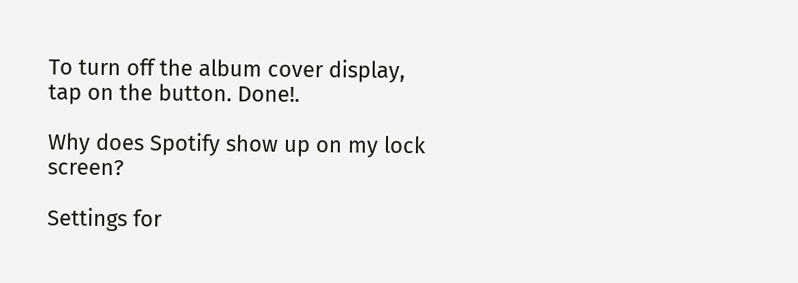To turn off the album cover display, tap on the button. Done!.

Why does Spotify show up on my lock screen?

Settings for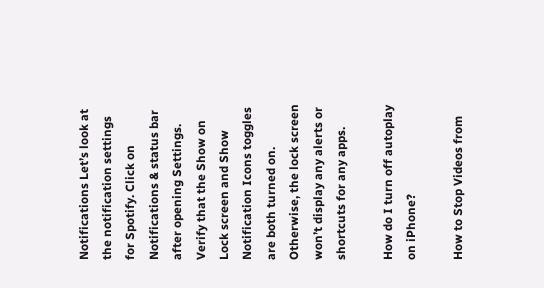Notifications Let’s look at the notification settings for Spotify. Click on Notifications & status bar after opening Settings. Verify that the Show on Lock screen and Show Notification Icons toggles are both turned on. Otherwise, the lock screen won’t display any alerts or shortcuts for any apps.

How do I turn off autoplay on iPhone?

How to Stop Videos from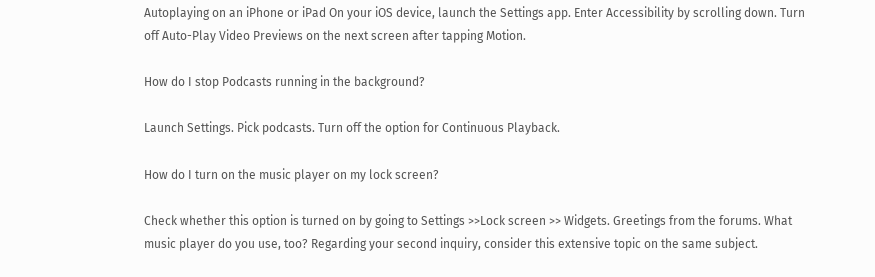Autoplaying on an iPhone or iPad On your iOS device, launch the Settings app. Enter Accessibility by scrolling down. Turn off Auto-Play Video Previews on the next screen after tapping Motion.

How do I stop Podcasts running in the background?

Launch Settings. Pick podcasts. Turn off the option for Continuous Playback.

How do I turn on the music player on my lock screen?

Check whether this option is turned on by going to Settings >>Lock screen >> Widgets. Greetings from the forums. What music player do you use, too? Regarding your second inquiry, consider this extensive topic on the same subject.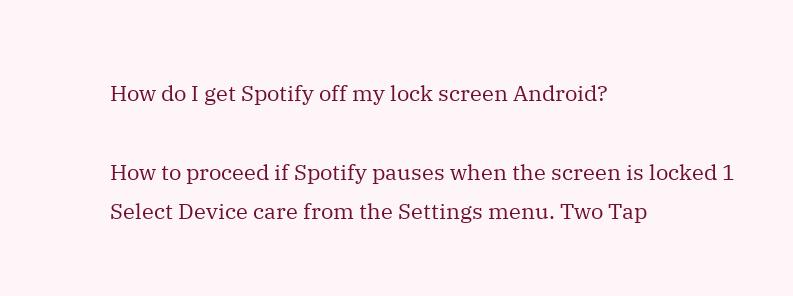How do I get Spotify off my lock screen Android?

How to proceed if Spotify pauses when the screen is locked 1 Select Device care from the Settings menu. Two Tap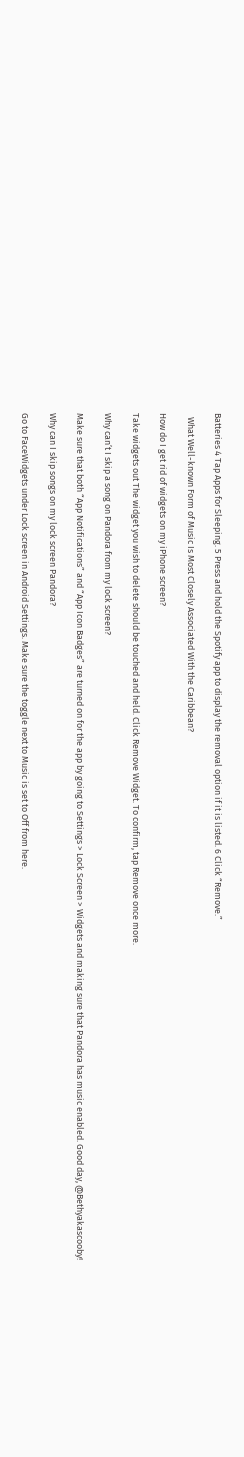Batteries 4 Tap Apps for Sleeping. 5 Press and hold the Spotify app to display the removal option if it is listed. 6 Click “Remove.”

  What Well-known Form of Music Is Most Closely Associated With the Caribbean?

How do I get rid of widgets on my iPhone screen?

Take widgets out The widget you wish to delete should be touched and held. Click Remove Widget. To confirm, tap Remove once more.

Why can’t I skip a song on Pandora from my lock screen?

Make sure that both “App Notifications” and “App Icon Badges” are turned on for the app by going to Settings > Lock Screen > Widgets and making sure that Pandora has music enabled. Good day, @Bethyakascooby!

Why can I skip songs on my lock screen Pandora?

Go to FaceWidgets under Lock screen in Android Settings. Make sure the toggle next to Music is set to Off from here.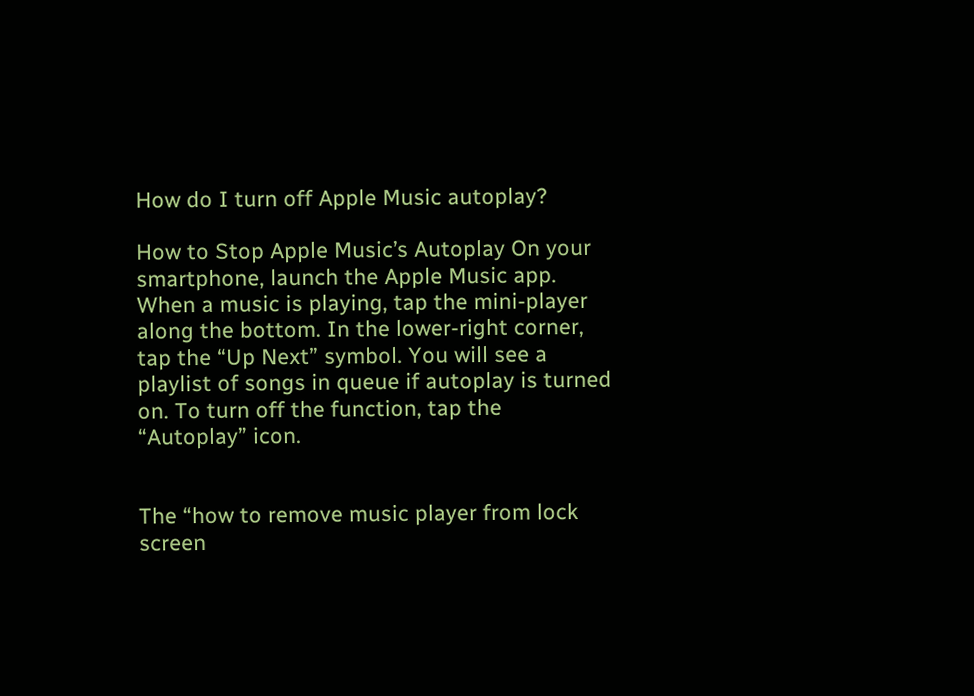How do I turn off Apple Music autoplay?

How to Stop Apple Music’s Autoplay On your smartphone, launch the Apple Music app. When a music is playing, tap the mini-player along the bottom. In the lower-right corner, tap the “Up Next” symbol. You will see a playlist of songs in queue if autoplay is turned on. To turn off the function, tap the “Autoplay” icon.


The “how to remove music player from lock screen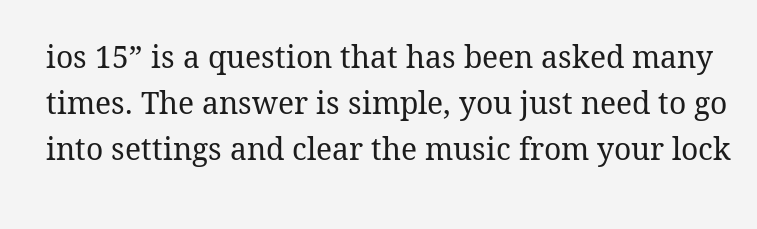ios 15” is a question that has been asked many times. The answer is simple, you just need to go into settings and clear the music from your lock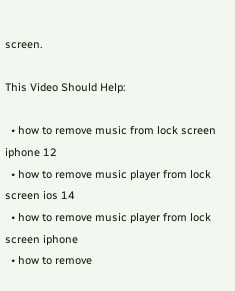screen.

This Video Should Help:

  • how to remove music from lock screen iphone 12
  • how to remove music player from lock screen ios 14
  • how to remove music player from lock screen iphone
  • how to remove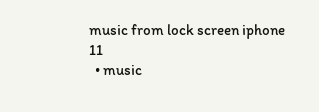music from lock screen iphone 11
  • music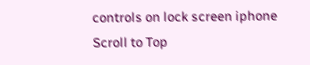controls on lock screen iphone
Scroll to Top